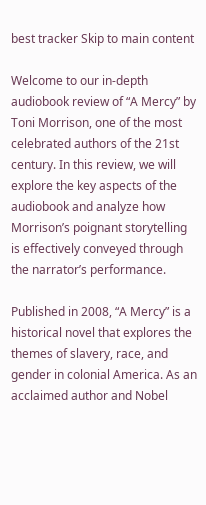best tracker Skip to main content

Welcome to our in-depth audiobook review of “A Mercy” by Toni Morrison, one of the most celebrated authors of the 21st century. In this review, we will explore the key aspects of the audiobook and analyze how Morrison’s poignant storytelling is effectively conveyed through the narrator’s performance.

Published in 2008, “A Mercy” is a historical novel that explores the themes of slavery, race, and gender in colonial America. As an acclaimed author and Nobel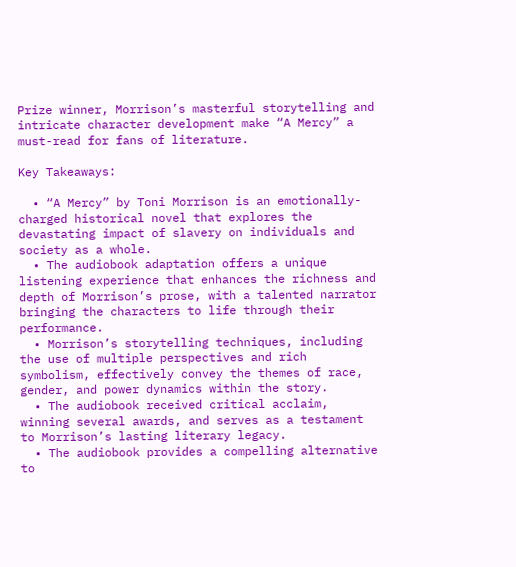Prize winner, Morrison’s masterful storytelling and intricate character development make “A Mercy” a must-read for fans of literature.

Key Takeaways:

  • “A Mercy” by Toni Morrison is an emotionally-charged historical novel that explores the devastating impact of slavery on individuals and society as a whole.
  • The audiobook adaptation offers a unique listening experience that enhances the richness and depth of Morrison’s prose, with a talented narrator bringing the characters to life through their performance.
  • Morrison’s storytelling techniques, including the use of multiple perspectives and rich symbolism, effectively convey the themes of race, gender, and power dynamics within the story.
  • The audiobook received critical acclaim, winning several awards, and serves as a testament to Morrison’s lasting literary legacy.
  • The audiobook provides a compelling alternative to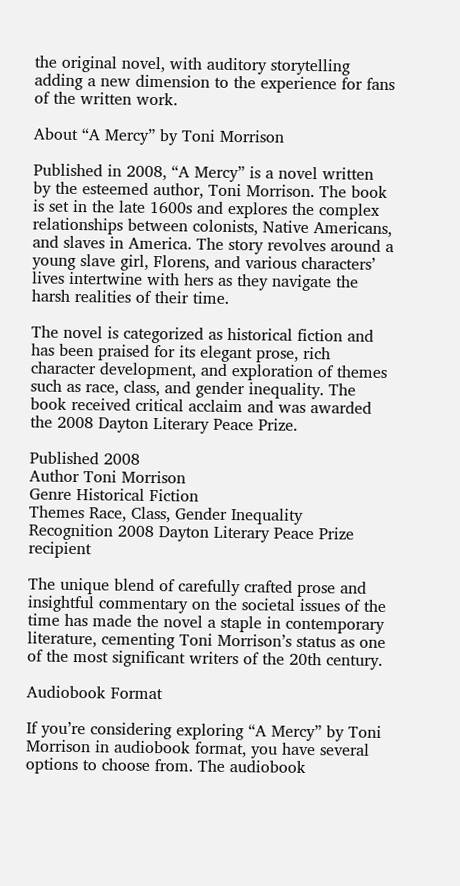the original novel, with auditory storytelling adding a new dimension to the experience for fans of the written work.

About “A Mercy” by Toni Morrison

Published in 2008, “A Mercy” is a novel written by the esteemed author, Toni Morrison. The book is set in the late 1600s and explores the complex relationships between colonists, Native Americans, and slaves in America. The story revolves around a young slave girl, Florens, and various characters’ lives intertwine with hers as they navigate the harsh realities of their time.

The novel is categorized as historical fiction and has been praised for its elegant prose, rich character development, and exploration of themes such as race, class, and gender inequality. The book received critical acclaim and was awarded the 2008 Dayton Literary Peace Prize.

Published 2008
Author Toni Morrison
Genre Historical Fiction
Themes Race, Class, Gender Inequality
Recognition 2008 Dayton Literary Peace Prize recipient

The unique blend of carefully crafted prose and insightful commentary on the societal issues of the time has made the novel a staple in contemporary literature, cementing Toni Morrison’s status as one of the most significant writers of the 20th century.

Audiobook Format

If you’re considering exploring “A Mercy” by Toni Morrison in audiobook format, you have several options to choose from. The audiobook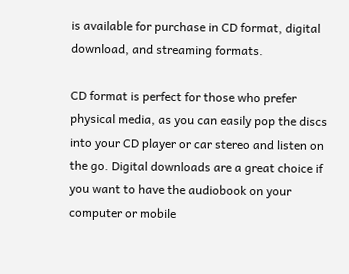is available for purchase in CD format, digital download, and streaming formats.

CD format is perfect for those who prefer physical media, as you can easily pop the discs into your CD player or car stereo and listen on the go. Digital downloads are a great choice if you want to have the audiobook on your computer or mobile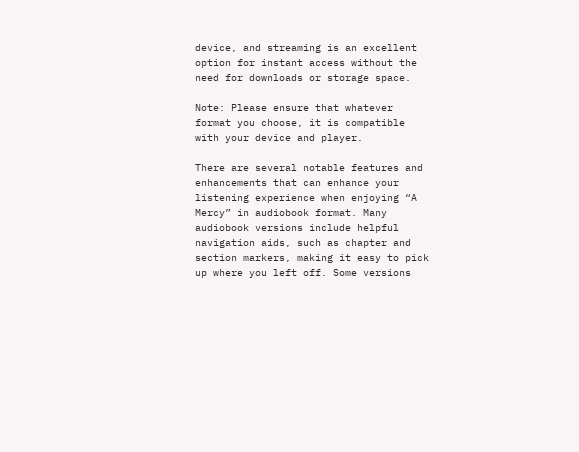device, and streaming is an excellent option for instant access without the need for downloads or storage space.

Note: Please ensure that whatever format you choose, it is compatible with your device and player.

There are several notable features and enhancements that can enhance your listening experience when enjoying “A Mercy” in audiobook format. Many audiobook versions include helpful navigation aids, such as chapter and section markers, making it easy to pick up where you left off. Some versions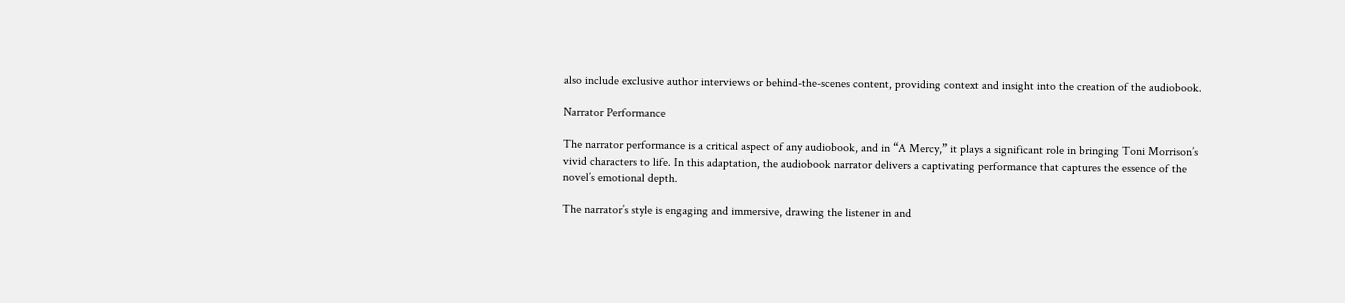also include exclusive author interviews or behind-the-scenes content, providing context and insight into the creation of the audiobook.

Narrator Performance

The narrator performance is a critical aspect of any audiobook, and in “A Mercy,” it plays a significant role in bringing Toni Morrison’s vivid characters to life. In this adaptation, the audiobook narrator delivers a captivating performance that captures the essence of the novel’s emotional depth.

The narrator’s style is engaging and immersive, drawing the listener in and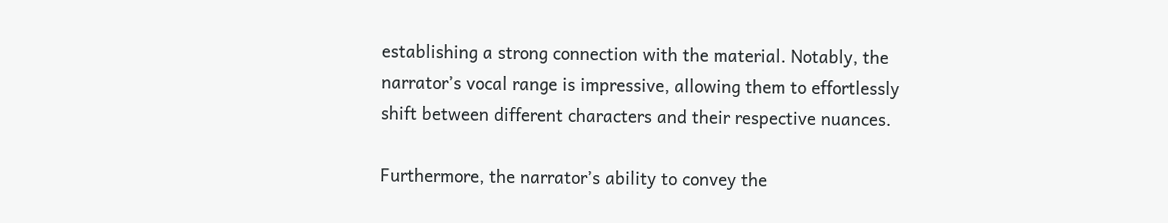establishing a strong connection with the material. Notably, the narrator’s vocal range is impressive, allowing them to effortlessly shift between different characters and their respective nuances.

Furthermore, the narrator’s ability to convey the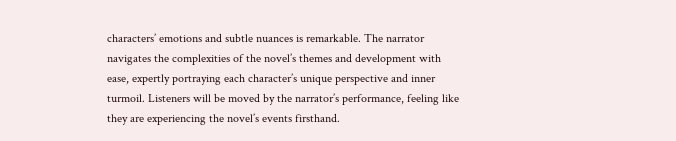characters’ emotions and subtle nuances is remarkable. The narrator navigates the complexities of the novel’s themes and development with ease, expertly portraying each character’s unique perspective and inner turmoil. Listeners will be moved by the narrator’s performance, feeling like they are experiencing the novel’s events firsthand.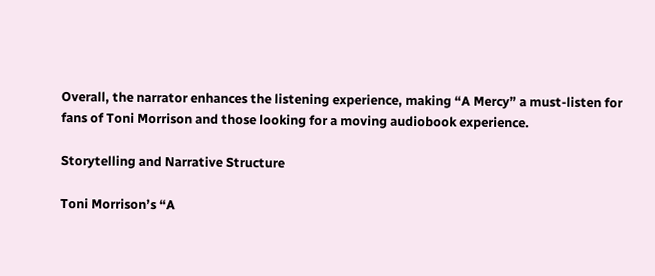Overall, the narrator enhances the listening experience, making “A Mercy” a must-listen for fans of Toni Morrison and those looking for a moving audiobook experience.

Storytelling and Narrative Structure

Toni Morrison’s “A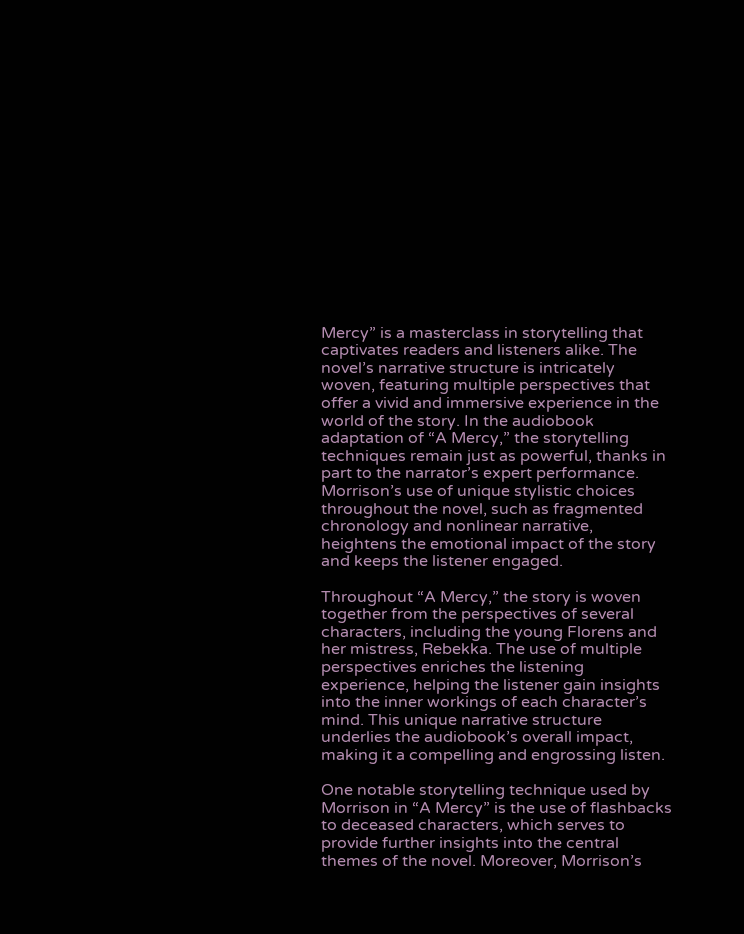Mercy” is a masterclass in storytelling that captivates readers and listeners alike. The novel’s narrative structure is intricately woven, featuring multiple perspectives that offer a vivid and immersive experience in the world of the story. In the audiobook adaptation of “A Mercy,” the storytelling techniques remain just as powerful, thanks in part to the narrator’s expert performance. Morrison’s use of unique stylistic choices throughout the novel, such as fragmented chronology and nonlinear narrative, heightens the emotional impact of the story and keeps the listener engaged.

Throughout “A Mercy,” the story is woven together from the perspectives of several characters, including the young Florens and her mistress, Rebekka. The use of multiple perspectives enriches the listening experience, helping the listener gain insights into the inner workings of each character’s mind. This unique narrative structure underlies the audiobook’s overall impact, making it a compelling and engrossing listen.

One notable storytelling technique used by Morrison in “A Mercy” is the use of flashbacks to deceased characters, which serves to provide further insights into the central themes of the novel. Moreover, Morrison’s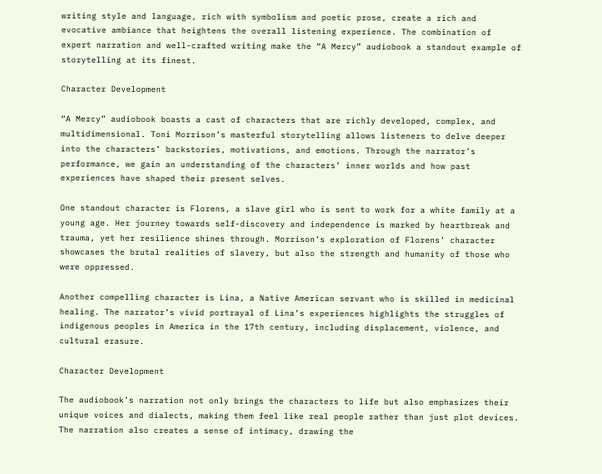writing style and language, rich with symbolism and poetic prose, create a rich and evocative ambiance that heightens the overall listening experience. The combination of expert narration and well-crafted writing make the “A Mercy” audiobook a standout example of storytelling at its finest.

Character Development

“A Mercy” audiobook boasts a cast of characters that are richly developed, complex, and multidimensional. Toni Morrison’s masterful storytelling allows listeners to delve deeper into the characters’ backstories, motivations, and emotions. Through the narrator’s performance, we gain an understanding of the characters’ inner worlds and how past experiences have shaped their present selves.

One standout character is Florens, a slave girl who is sent to work for a white family at a young age. Her journey towards self-discovery and independence is marked by heartbreak and trauma, yet her resilience shines through. Morrison’s exploration of Florens’ character showcases the brutal realities of slavery, but also the strength and humanity of those who were oppressed.

Another compelling character is Lina, a Native American servant who is skilled in medicinal healing. The narrator’s vivid portrayal of Lina’s experiences highlights the struggles of indigenous peoples in America in the 17th century, including displacement, violence, and cultural erasure.

Character Development

The audiobook’s narration not only brings the characters to life but also emphasizes their unique voices and dialects, making them feel like real people rather than just plot devices. The narration also creates a sense of intimacy, drawing the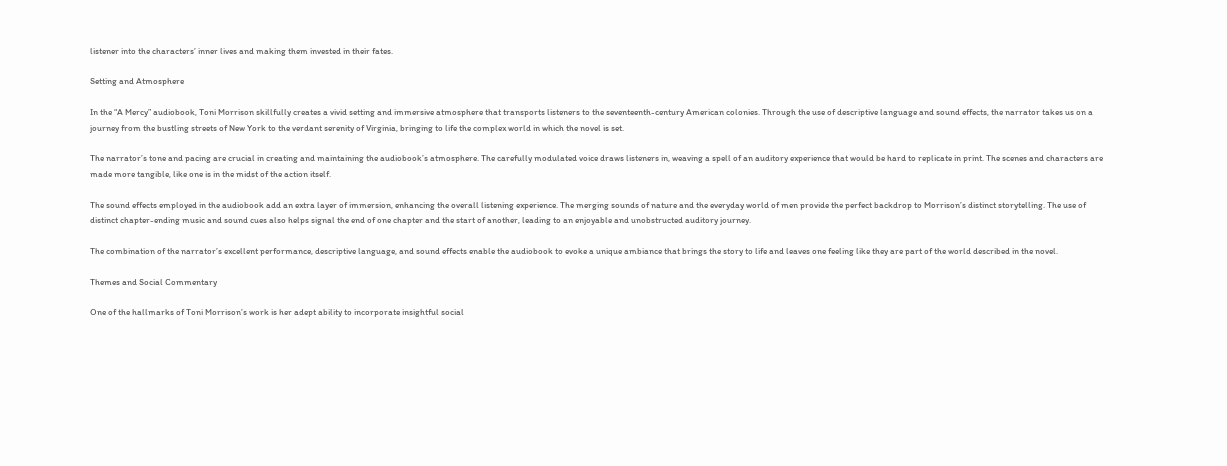listener into the characters’ inner lives and making them invested in their fates.

Setting and Atmosphere

In the “A Mercy” audiobook, Toni Morrison skillfully creates a vivid setting and immersive atmosphere that transports listeners to the seventeenth-century American colonies. Through the use of descriptive language and sound effects, the narrator takes us on a journey from the bustling streets of New York to the verdant serenity of Virginia, bringing to life the complex world in which the novel is set.

The narrator’s tone and pacing are crucial in creating and maintaining the audiobook’s atmosphere. The carefully modulated voice draws listeners in, weaving a spell of an auditory experience that would be hard to replicate in print. The scenes and characters are made more tangible, like one is in the midst of the action itself.

The sound effects employed in the audiobook add an extra layer of immersion, enhancing the overall listening experience. The merging sounds of nature and the everyday world of men provide the perfect backdrop to Morrison’s distinct storytelling. The use of distinct chapter-ending music and sound cues also helps signal the end of one chapter and the start of another, leading to an enjoyable and unobstructed auditory journey.

The combination of the narrator’s excellent performance, descriptive language, and sound effects enable the audiobook to evoke a unique ambiance that brings the story to life and leaves one feeling like they are part of the world described in the novel.

Themes and Social Commentary

One of the hallmarks of Toni Morrison’s work is her adept ability to incorporate insightful social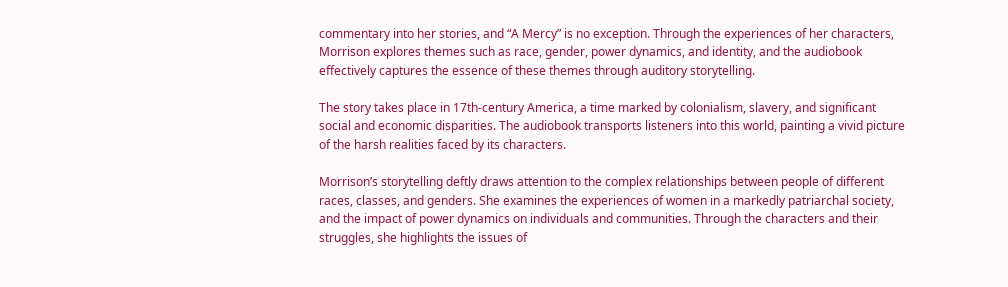commentary into her stories, and “A Mercy” is no exception. Through the experiences of her characters, Morrison explores themes such as race, gender, power dynamics, and identity, and the audiobook effectively captures the essence of these themes through auditory storytelling.

The story takes place in 17th-century America, a time marked by colonialism, slavery, and significant social and economic disparities. The audiobook transports listeners into this world, painting a vivid picture of the harsh realities faced by its characters.

Morrison’s storytelling deftly draws attention to the complex relationships between people of different races, classes, and genders. She examines the experiences of women in a markedly patriarchal society, and the impact of power dynamics on individuals and communities. Through the characters and their struggles, she highlights the issues of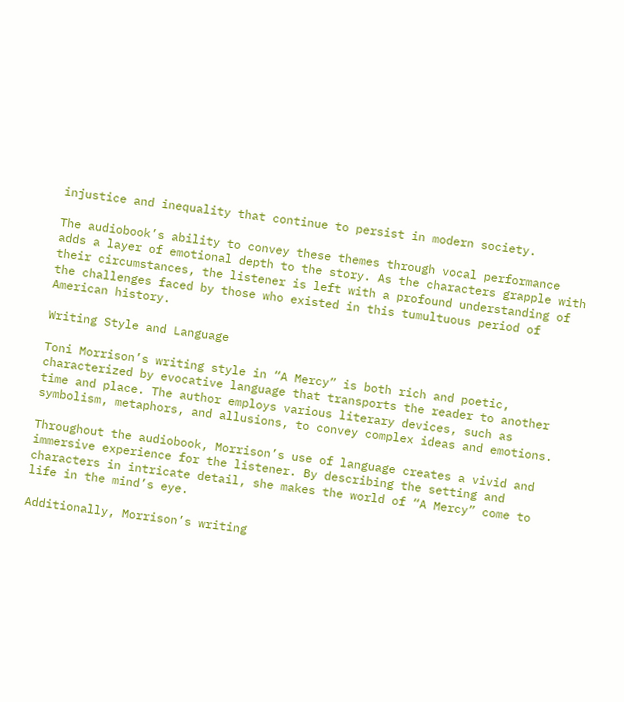injustice and inequality that continue to persist in modern society.

The audiobook’s ability to convey these themes through vocal performance adds a layer of emotional depth to the story. As the characters grapple with their circumstances, the listener is left with a profound understanding of the challenges faced by those who existed in this tumultuous period of American history.

Writing Style and Language

Toni Morrison’s writing style in “A Mercy” is both rich and poetic, characterized by evocative language that transports the reader to another time and place. The author employs various literary devices, such as symbolism, metaphors, and allusions, to convey complex ideas and emotions.

Throughout the audiobook, Morrison’s use of language creates a vivid and immersive experience for the listener. By describing the setting and characters in intricate detail, she makes the world of “A Mercy” come to life in the mind’s eye.

Additionally, Morrison’s writing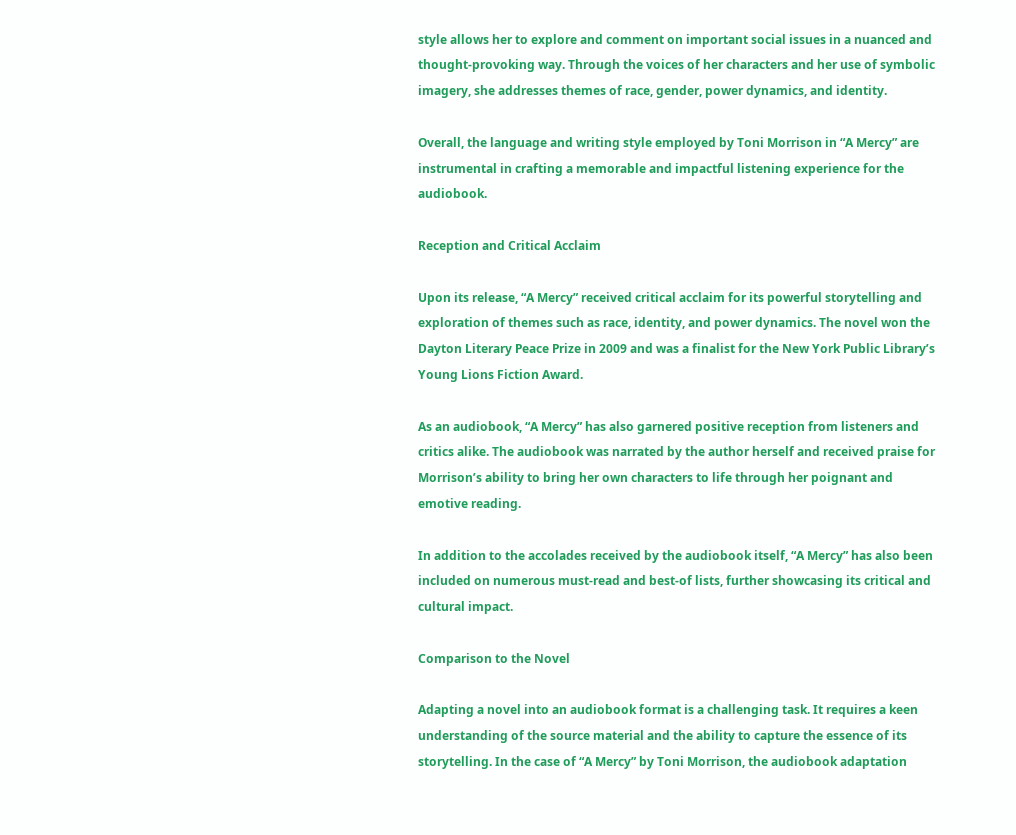style allows her to explore and comment on important social issues in a nuanced and thought-provoking way. Through the voices of her characters and her use of symbolic imagery, she addresses themes of race, gender, power dynamics, and identity.

Overall, the language and writing style employed by Toni Morrison in “A Mercy” are instrumental in crafting a memorable and impactful listening experience for the audiobook.

Reception and Critical Acclaim

Upon its release, “A Mercy” received critical acclaim for its powerful storytelling and exploration of themes such as race, identity, and power dynamics. The novel won the Dayton Literary Peace Prize in 2009 and was a finalist for the New York Public Library’s Young Lions Fiction Award.

As an audiobook, “A Mercy” has also garnered positive reception from listeners and critics alike. The audiobook was narrated by the author herself and received praise for Morrison’s ability to bring her own characters to life through her poignant and emotive reading.

In addition to the accolades received by the audiobook itself, “A Mercy” has also been included on numerous must-read and best-of lists, further showcasing its critical and cultural impact.

Comparison to the Novel

Adapting a novel into an audiobook format is a challenging task. It requires a keen understanding of the source material and the ability to capture the essence of its storytelling. In the case of “A Mercy” by Toni Morrison, the audiobook adaptation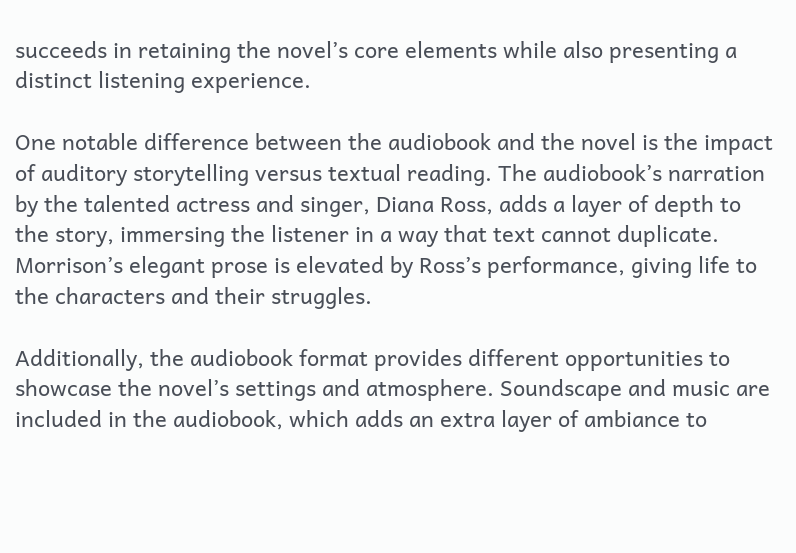succeeds in retaining the novel’s core elements while also presenting a distinct listening experience.

One notable difference between the audiobook and the novel is the impact of auditory storytelling versus textual reading. The audiobook’s narration by the talented actress and singer, Diana Ross, adds a layer of depth to the story, immersing the listener in a way that text cannot duplicate. Morrison’s elegant prose is elevated by Ross’s performance, giving life to the characters and their struggles.

Additionally, the audiobook format provides different opportunities to showcase the novel’s settings and atmosphere. Soundscape and music are included in the audiobook, which adds an extra layer of ambiance to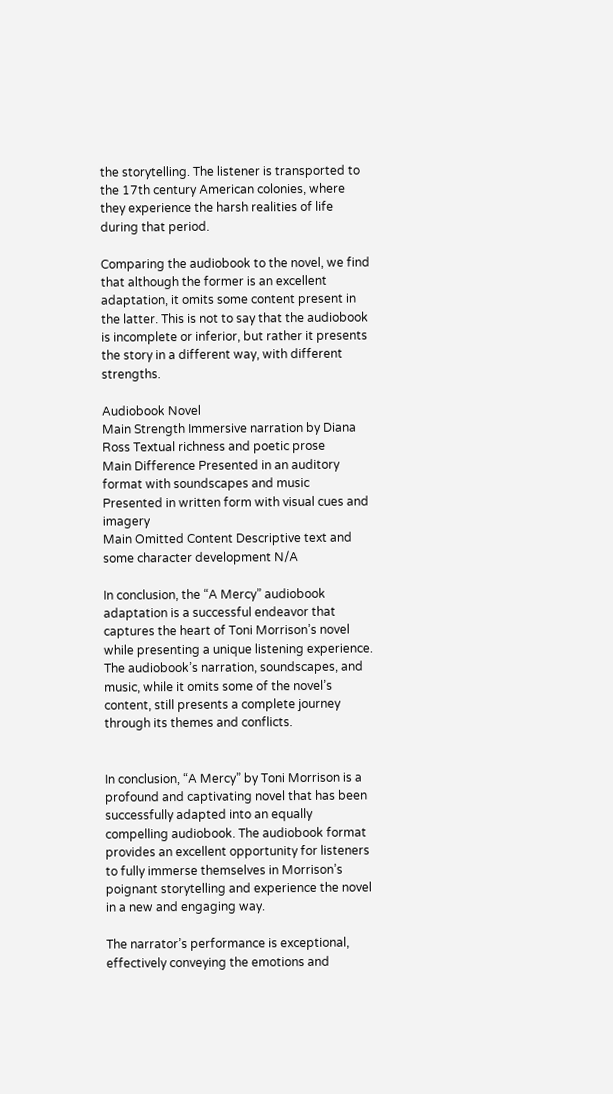the storytelling. The listener is transported to the 17th century American colonies, where they experience the harsh realities of life during that period.

Comparing the audiobook to the novel, we find that although the former is an excellent adaptation, it omits some content present in the latter. This is not to say that the audiobook is incomplete or inferior, but rather it presents the story in a different way, with different strengths.

Audiobook Novel
Main Strength Immersive narration by Diana Ross Textual richness and poetic prose
Main Difference Presented in an auditory format with soundscapes and music Presented in written form with visual cues and imagery
Main Omitted Content Descriptive text and some character development N/A

In conclusion, the “A Mercy” audiobook adaptation is a successful endeavor that captures the heart of Toni Morrison’s novel while presenting a unique listening experience. The audiobook’s narration, soundscapes, and music, while it omits some of the novel’s content, still presents a complete journey through its themes and conflicts.


In conclusion, “A Mercy” by Toni Morrison is a profound and captivating novel that has been successfully adapted into an equally compelling audiobook. The audiobook format provides an excellent opportunity for listeners to fully immerse themselves in Morrison’s poignant storytelling and experience the novel in a new and engaging way.

The narrator’s performance is exceptional, effectively conveying the emotions and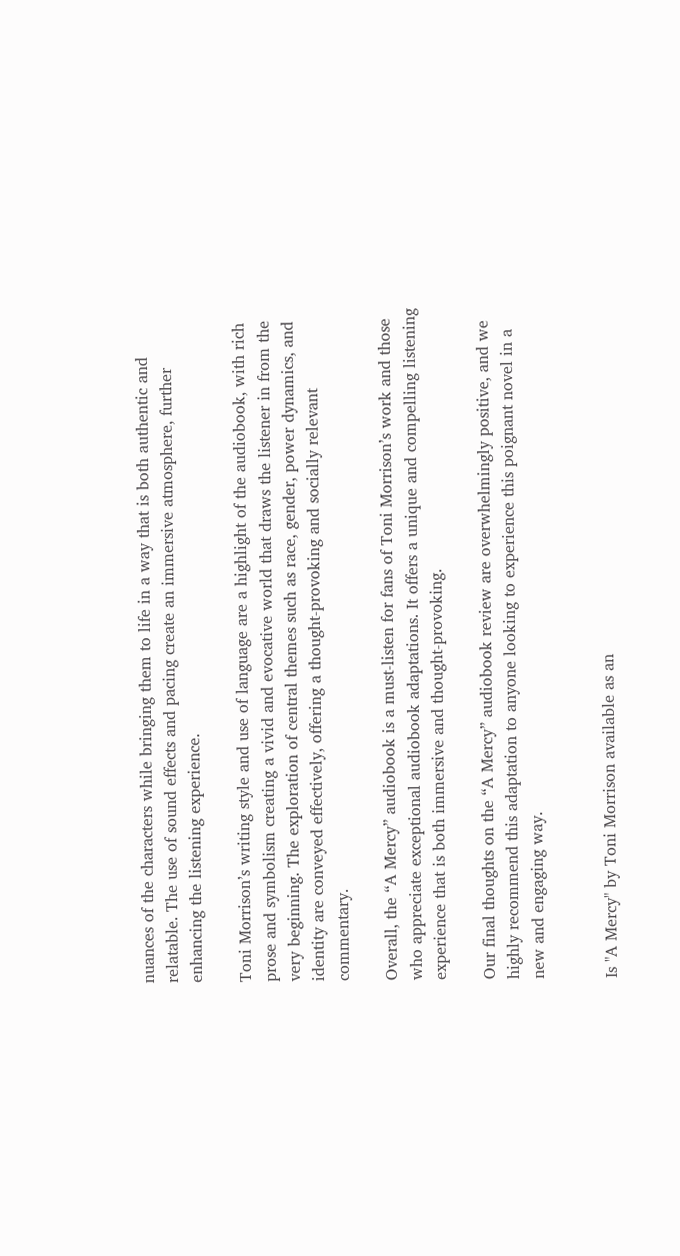nuances of the characters while bringing them to life in a way that is both authentic and relatable. The use of sound effects and pacing create an immersive atmosphere, further enhancing the listening experience.

Toni Morrison’s writing style and use of language are a highlight of the audiobook, with rich prose and symbolism creating a vivid and evocative world that draws the listener in from the very beginning. The exploration of central themes such as race, gender, power dynamics, and identity are conveyed effectively, offering a thought-provoking and socially relevant commentary.

Overall, the “A Mercy” audiobook is a must-listen for fans of Toni Morrison’s work and those who appreciate exceptional audiobook adaptations. It offers a unique and compelling listening experience that is both immersive and thought-provoking.

Our final thoughts on the “A Mercy” audiobook review are overwhelmingly positive, and we highly recommend this adaptation to anyone looking to experience this poignant novel in a new and engaging way.


Is "A Mercy" by Toni Morrison available as an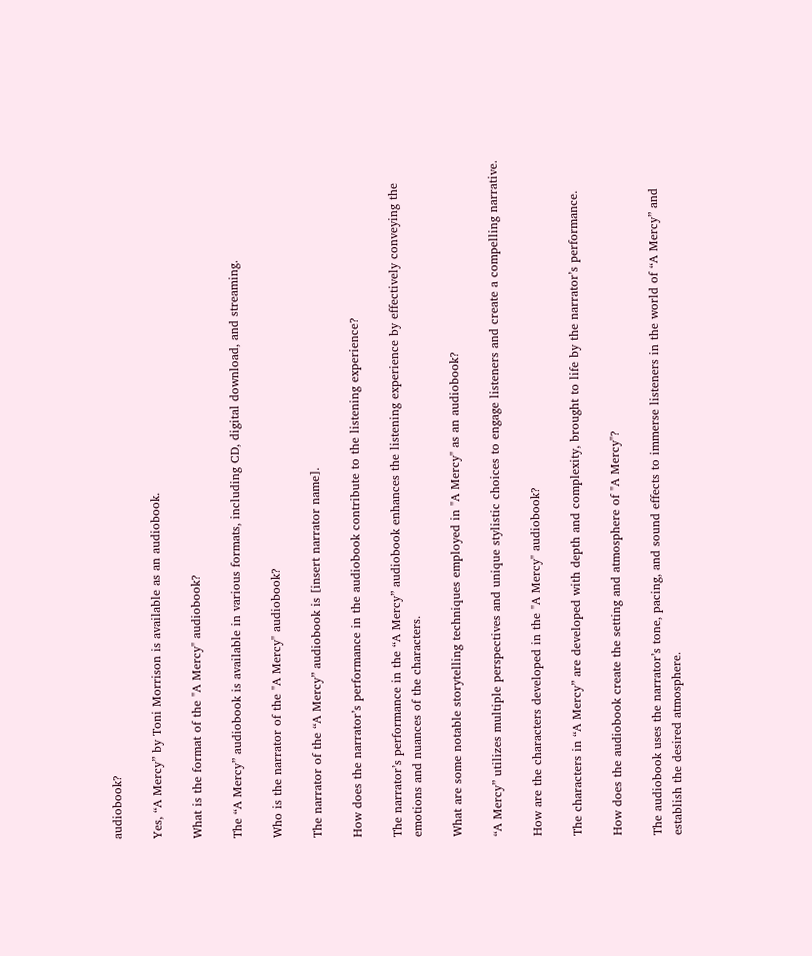audiobook?

Yes, “A Mercy” by Toni Morrison is available as an audiobook.

What is the format of the "A Mercy" audiobook?

The “A Mercy” audiobook is available in various formats, including CD, digital download, and streaming.

Who is the narrator of the "A Mercy" audiobook?

The narrator of the “A Mercy” audiobook is [insert narrator name].

How does the narrator’s performance in the audiobook contribute to the listening experience?

The narrator’s performance in the “A Mercy” audiobook enhances the listening experience by effectively conveying the emotions and nuances of the characters.

What are some notable storytelling techniques employed in "A Mercy" as an audiobook?

“A Mercy” utilizes multiple perspectives and unique stylistic choices to engage listeners and create a compelling narrative.

How are the characters developed in the "A Mercy" audiobook?

The characters in “A Mercy” are developed with depth and complexity, brought to life by the narrator’s performance.

How does the audiobook create the setting and atmosphere of "A Mercy"?

The audiobook uses the narrator’s tone, pacing, and sound effects to immerse listeners in the world of “A Mercy” and establish the desired atmosphere.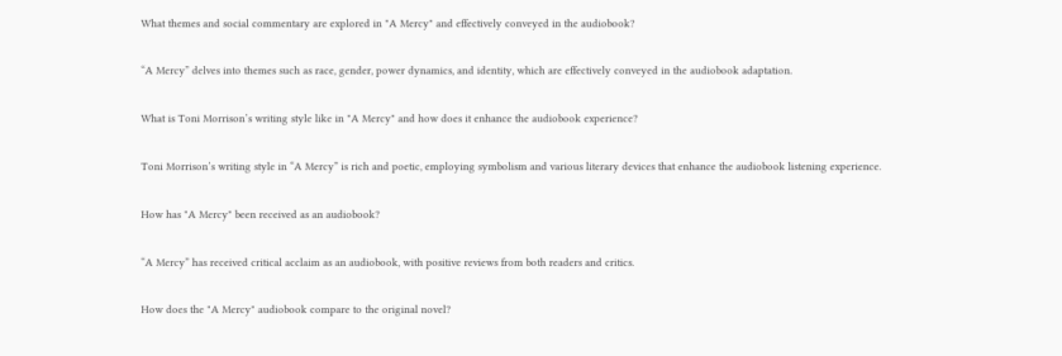What themes and social commentary are explored in "A Mercy" and effectively conveyed in the audiobook?

“A Mercy” delves into themes such as race, gender, power dynamics, and identity, which are effectively conveyed in the audiobook adaptation.

What is Toni Morrison’s writing style like in "A Mercy" and how does it enhance the audiobook experience?

Toni Morrison’s writing style in “A Mercy” is rich and poetic, employing symbolism and various literary devices that enhance the audiobook listening experience.

How has "A Mercy" been received as an audiobook?

“A Mercy” has received critical acclaim as an audiobook, with positive reviews from both readers and critics.

How does the "A Mercy" audiobook compare to the original novel?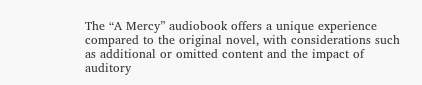The “A Mercy” audiobook offers a unique experience compared to the original novel, with considerations such as additional or omitted content and the impact of auditory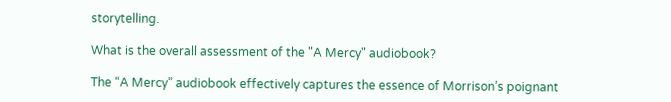storytelling.

What is the overall assessment of the "A Mercy" audiobook?

The “A Mercy” audiobook effectively captures the essence of Morrison’s poignant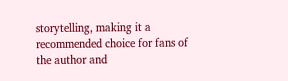storytelling, making it a recommended choice for fans of the author and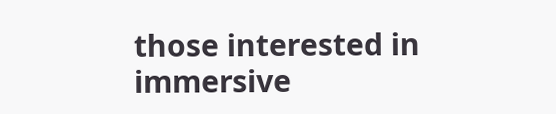those interested in immersive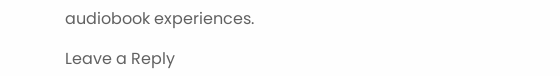audiobook experiences.

Leave a Reply